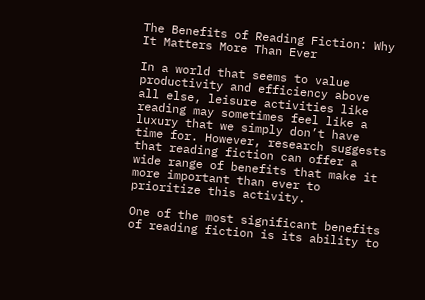The Benefits of Reading Fiction: Why It Matters More Than Ever

In a world that seems to value productivity and efficiency above all else, leisure activities like reading may sometimes feel like a luxury that we simply don’t have time for. However, research suggests that reading fiction can offer a wide range of benefits that make it more important than ever to prioritize this activity.

One of the most significant benefits of reading fiction is its ability to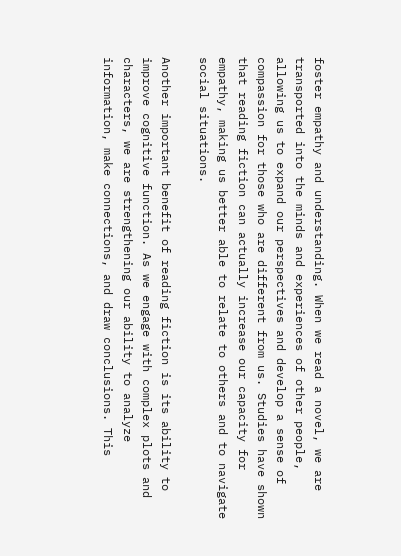foster empathy and understanding. When we read a novel, we are transported into the minds and experiences of other people, allowing us to expand our perspectives and develop a sense of compassion for those who are different from us. Studies have shown that reading fiction can actually increase our capacity for empathy, making us better able to relate to others and to navigate social situations.

Another important benefit of reading fiction is its ability to improve cognitive function. As we engage with complex plots and characters, we are strengthening our ability to analyze information, make connections, and draw conclusions. This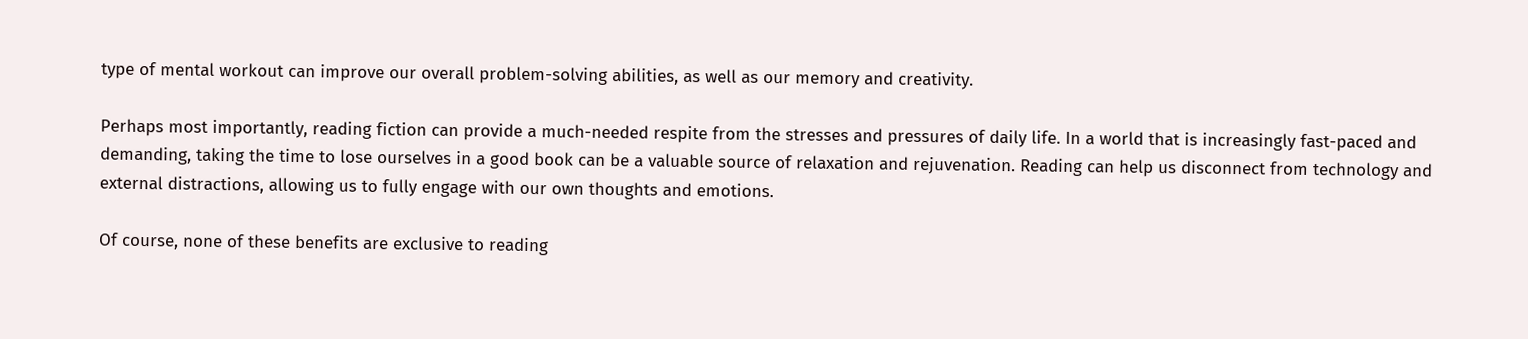type of mental workout can improve our overall problem-solving abilities, as well as our memory and creativity.

Perhaps most importantly, reading fiction can provide a much-needed respite from the stresses and pressures of daily life. In a world that is increasingly fast-paced and demanding, taking the time to lose ourselves in a good book can be a valuable source of relaxation and rejuvenation. Reading can help us disconnect from technology and external distractions, allowing us to fully engage with our own thoughts and emotions.

Of course, none of these benefits are exclusive to reading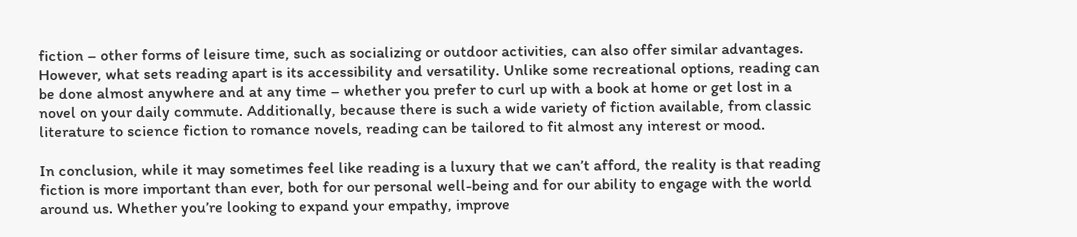fiction – other forms of leisure time, such as socializing or outdoor activities, can also offer similar advantages. However, what sets reading apart is its accessibility and versatility. Unlike some recreational options, reading can be done almost anywhere and at any time – whether you prefer to curl up with a book at home or get lost in a novel on your daily commute. Additionally, because there is such a wide variety of fiction available, from classic literature to science fiction to romance novels, reading can be tailored to fit almost any interest or mood.

In conclusion, while it may sometimes feel like reading is a luxury that we can’t afford, the reality is that reading fiction is more important than ever, both for our personal well-being and for our ability to engage with the world around us. Whether you’re looking to expand your empathy, improve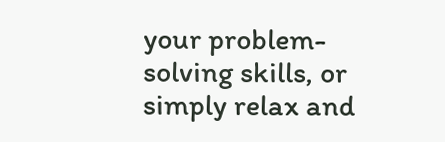your problem-solving skills, or simply relax and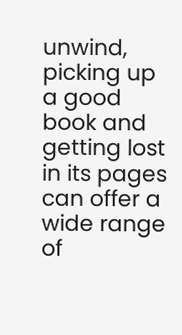unwind, picking up a good book and getting lost in its pages can offer a wide range of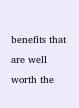benefits that are well worth the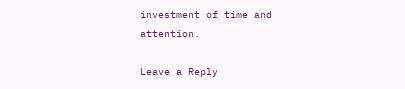investment of time and attention.

Leave a Reply